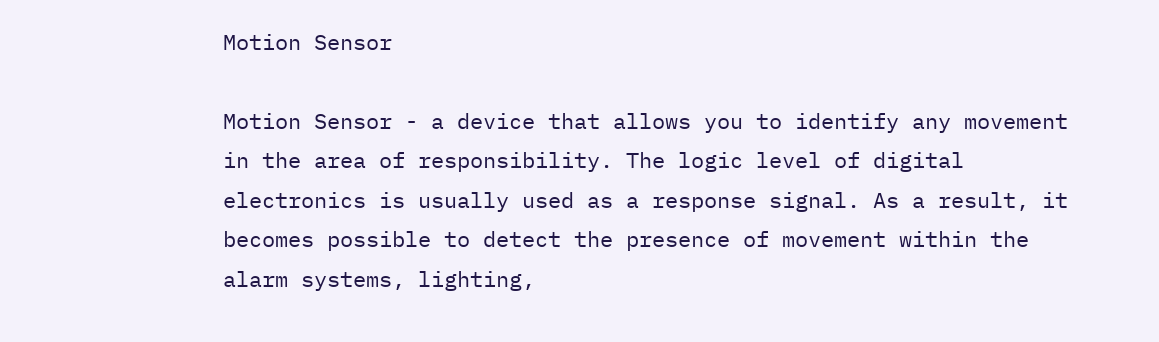Motion Sensor

Motion Sensor - a device that allows you to identify any movement in the area of responsibility. The logic level of digital electronics is usually used as a response signal. As a result, it becomes possible to detect the presence of movement within the alarm systems, lighting,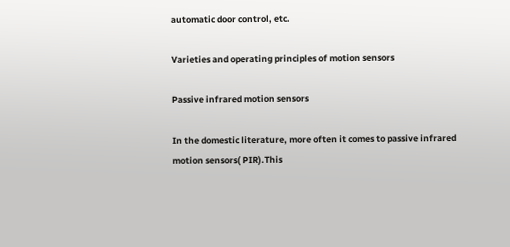automatic door control, etc.

Varieties and operating principles of motion sensors

Passive infrared motion sensors

In the domestic literature, more often it comes to passive infrared motion sensors( PIR).This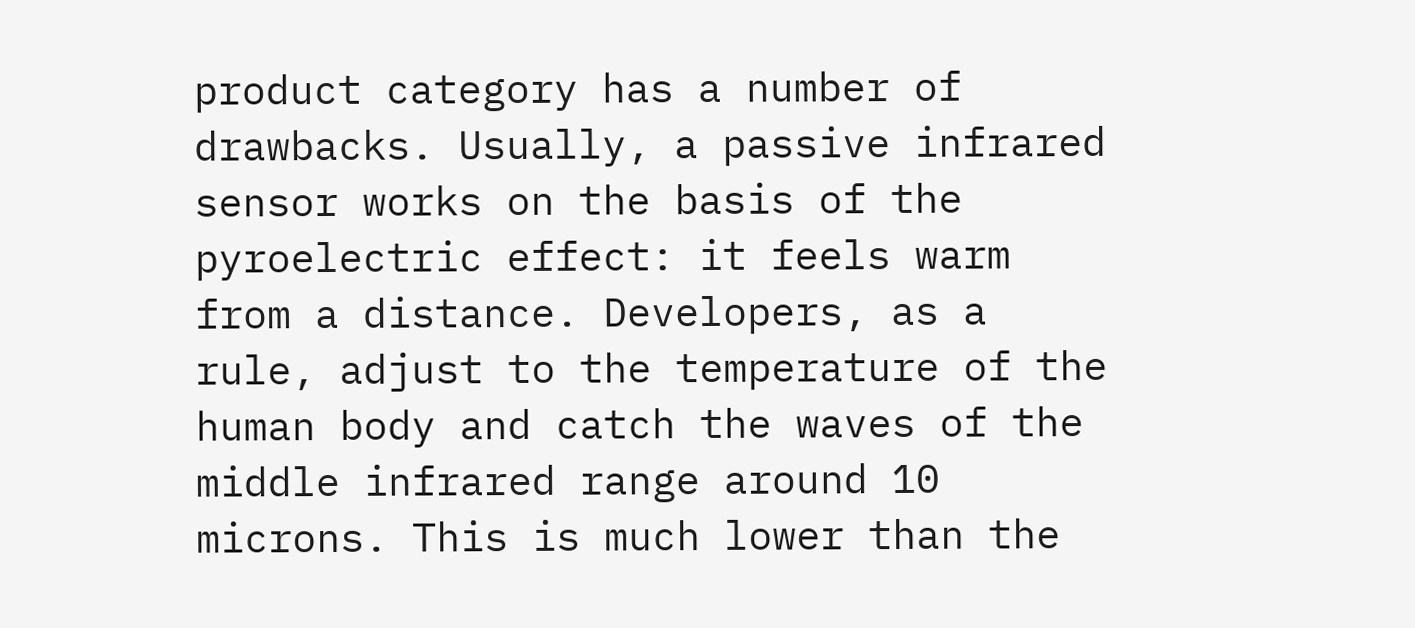product category has a number of drawbacks. Usually, a passive infrared sensor works on the basis of the pyroelectric effect: it feels warm from a distance. Developers, as a rule, adjust to the temperature of the human body and catch the waves of the middle infrared range around 10 microns. This is much lower than the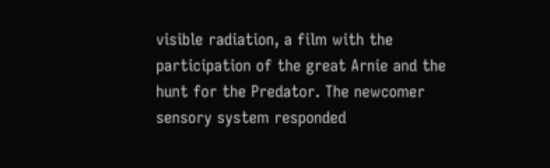visible radiation, a film with the participation of the great Arnie and the hunt for the Predator. The newcomer sensory system responded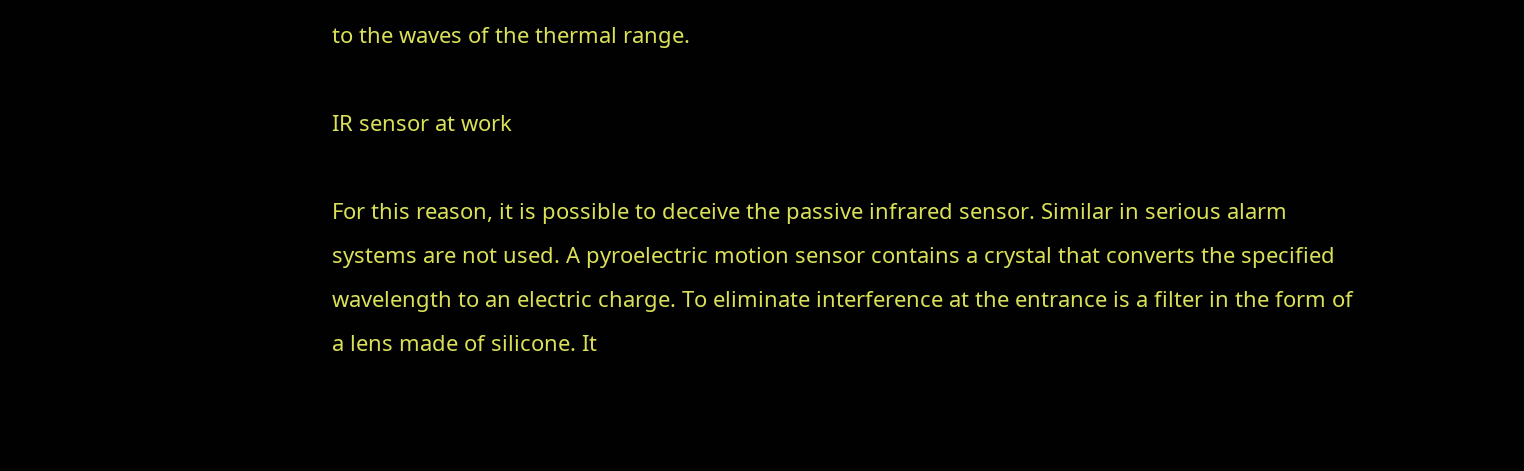to the waves of the thermal range.

IR sensor at work

For this reason, it is possible to deceive the passive infrared sensor. Similar in serious alarm systems are not used. A pyroelectric motion sensor contains a crystal that converts the specified wavelength to an electric charge. To eliminate interference at the entrance is a filter in the form of a lens made of silicone. It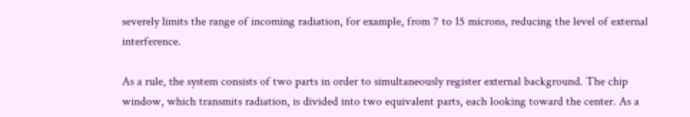severely limits the range of incoming radiation, for example, from 7 to 15 microns, reducing the level of external interference.

As a rule, the system consists of two parts in order to simultaneously register external background. The chip window, which transmits radiation, is divided into two equivalent parts, each looking toward the center. As a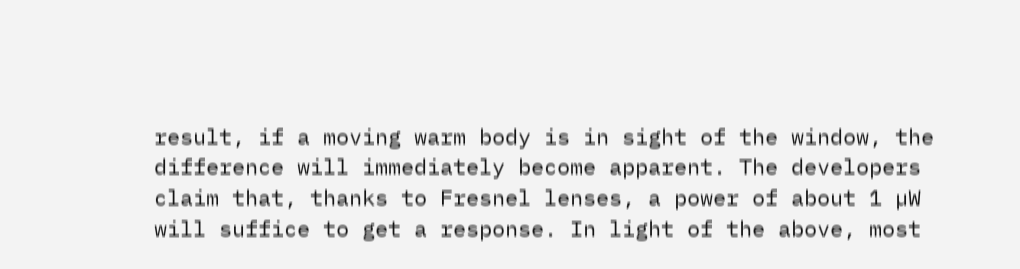result, if a moving warm body is in sight of the window, the difference will immediately become apparent. The developers claim that, thanks to Fresnel lenses, a power of about 1 µW will suffice to get a response. In light of the above, most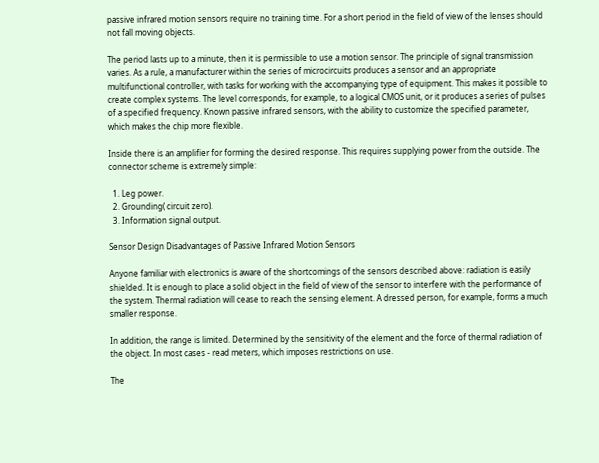passive infrared motion sensors require no training time. For a short period in the field of view of the lenses should not fall moving objects.

The period lasts up to a minute, then it is permissible to use a motion sensor. The principle of signal transmission varies. As a rule, a manufacturer within the series of microcircuits produces a sensor and an appropriate multifunctional controller, with tasks for working with the accompanying type of equipment. This makes it possible to create complex systems. The level corresponds, for example, to a logical CMOS unit, or it produces a series of pulses of a specified frequency. Known passive infrared sensors, with the ability to customize the specified parameter, which makes the chip more flexible.

Inside there is an amplifier for forming the desired response. This requires supplying power from the outside. The connector scheme is extremely simple:

  1. Leg power.
  2. Grounding( circuit zero).
  3. Information signal output.

Sensor Design Disadvantages of Passive Infrared Motion Sensors

Anyone familiar with electronics is aware of the shortcomings of the sensors described above: radiation is easily shielded. It is enough to place a solid object in the field of view of the sensor to interfere with the performance of the system. Thermal radiation will cease to reach the sensing element. A dressed person, for example, forms a much smaller response.

In addition, the range is limited. Determined by the sensitivity of the element and the force of thermal radiation of the object. In most cases - read meters, which imposes restrictions on use.

The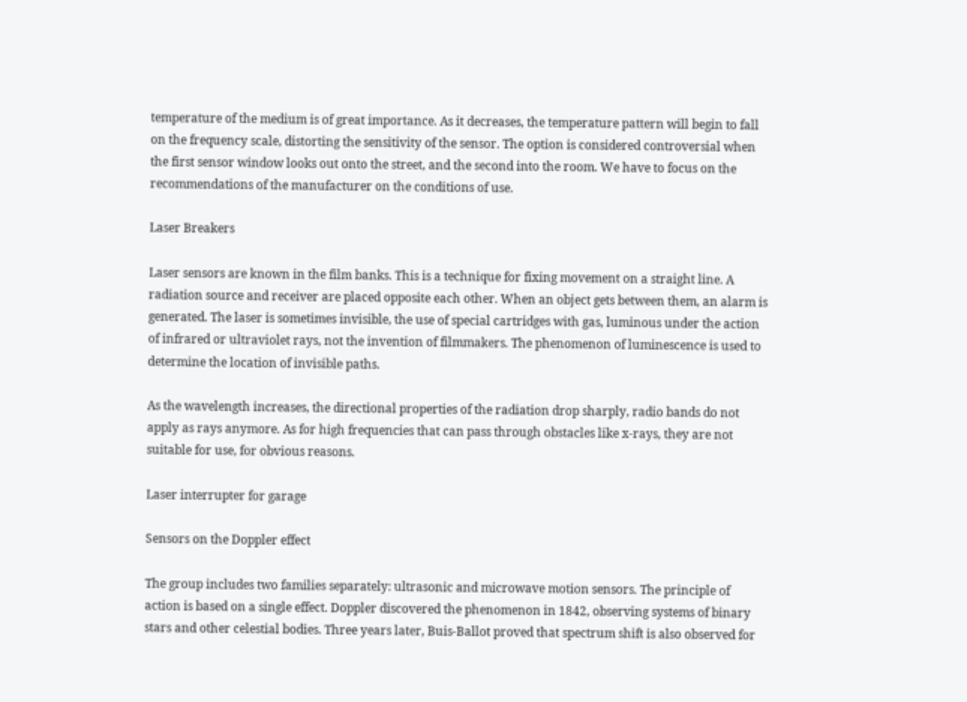temperature of the medium is of great importance. As it decreases, the temperature pattern will begin to fall on the frequency scale, distorting the sensitivity of the sensor. The option is considered controversial when the first sensor window looks out onto the street, and the second into the room. We have to focus on the recommendations of the manufacturer on the conditions of use.

Laser Breakers

Laser sensors are known in the film banks. This is a technique for fixing movement on a straight line. A radiation source and receiver are placed opposite each other. When an object gets between them, an alarm is generated. The laser is sometimes invisible, the use of special cartridges with gas, luminous under the action of infrared or ultraviolet rays, not the invention of filmmakers. The phenomenon of luminescence is used to determine the location of invisible paths.

As the wavelength increases, the directional properties of the radiation drop sharply, radio bands do not apply as rays anymore. As for high frequencies that can pass through obstacles like x-rays, they are not suitable for use, for obvious reasons.

Laser interrupter for garage

Sensors on the Doppler effect

The group includes two families separately: ultrasonic and microwave motion sensors. The principle of action is based on a single effect. Doppler discovered the phenomenon in 1842, observing systems of binary stars and other celestial bodies. Three years later, Buis-Ballot proved that spectrum shift is also observed for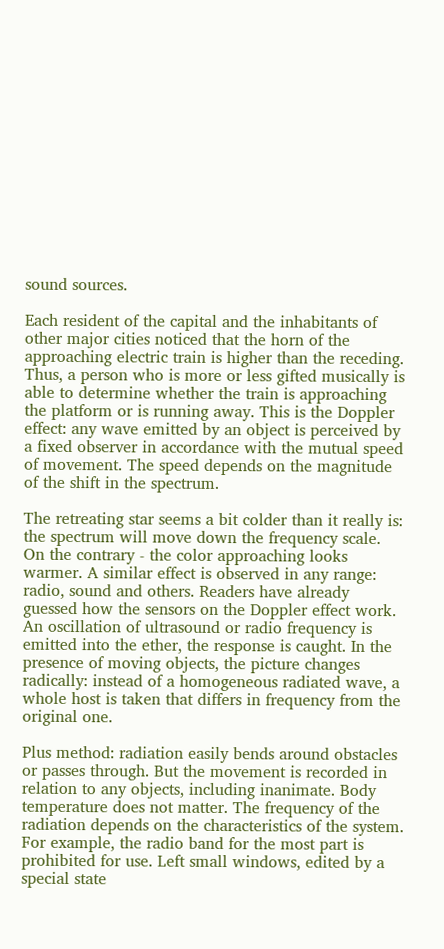sound sources.

Each resident of the capital and the inhabitants of other major cities noticed that the horn of the approaching electric train is higher than the receding. Thus, a person who is more or less gifted musically is able to determine whether the train is approaching the platform or is running away. This is the Doppler effect: any wave emitted by an object is perceived by a fixed observer in accordance with the mutual speed of movement. The speed depends on the magnitude of the shift in the spectrum.

The retreating star seems a bit colder than it really is: the spectrum will move down the frequency scale. On the contrary - the color approaching looks warmer. A similar effect is observed in any range: radio, sound and others. Readers have already guessed how the sensors on the Doppler effect work. An oscillation of ultrasound or radio frequency is emitted into the ether, the response is caught. In the presence of moving objects, the picture changes radically: instead of a homogeneous radiated wave, a whole host is taken that differs in frequency from the original one.

Plus method: radiation easily bends around obstacles or passes through. But the movement is recorded in relation to any objects, including inanimate. Body temperature does not matter. The frequency of the radiation depends on the characteristics of the system. For example, the radio band for the most part is prohibited for use. Left small windows, edited by a special state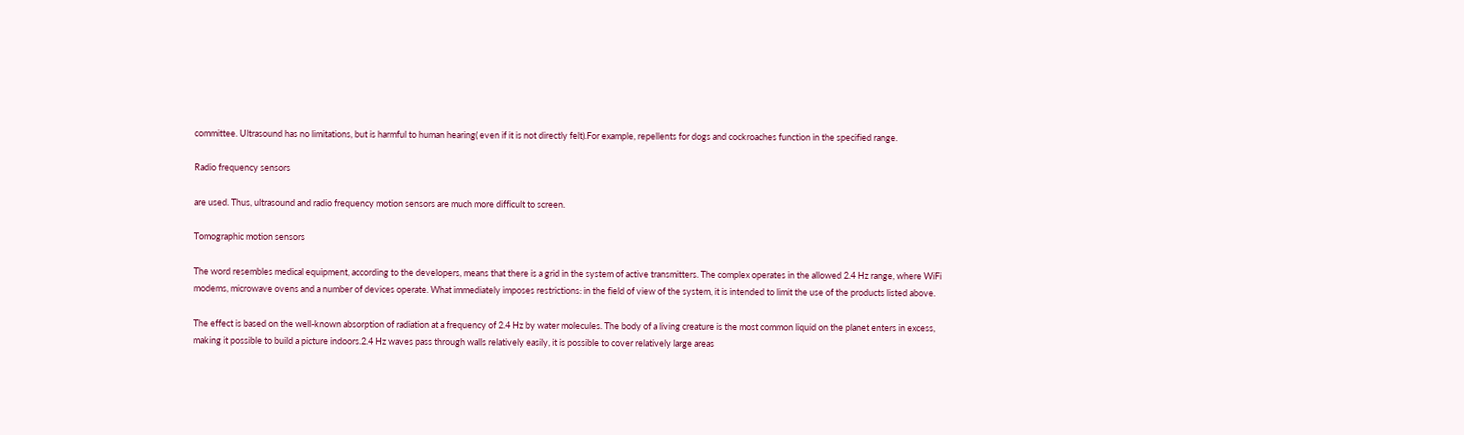committee. Ultrasound has no limitations, but is harmful to human hearing( even if it is not directly felt).For example, repellents for dogs and cockroaches function in the specified range.

Radio frequency sensors

are used. Thus, ultrasound and radio frequency motion sensors are much more difficult to screen.

Tomographic motion sensors

The word resembles medical equipment, according to the developers, means that there is a grid in the system of active transmitters. The complex operates in the allowed 2.4 Hz range, where WiFi modems, microwave ovens and a number of devices operate. What immediately imposes restrictions: in the field of view of the system, it is intended to limit the use of the products listed above.

The effect is based on the well-known absorption of radiation at a frequency of 2.4 Hz by water molecules. The body of a living creature is the most common liquid on the planet enters in excess, making it possible to build a picture indoors.2.4 Hz waves pass through walls relatively easily, it is possible to cover relatively large areas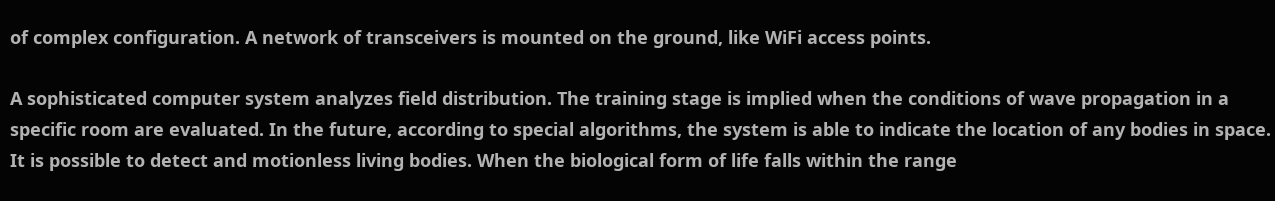of complex configuration. A network of transceivers is mounted on the ground, like WiFi access points.

A sophisticated computer system analyzes field distribution. The training stage is implied when the conditions of wave propagation in a specific room are evaluated. In the future, according to special algorithms, the system is able to indicate the location of any bodies in space. It is possible to detect and motionless living bodies. When the biological form of life falls within the range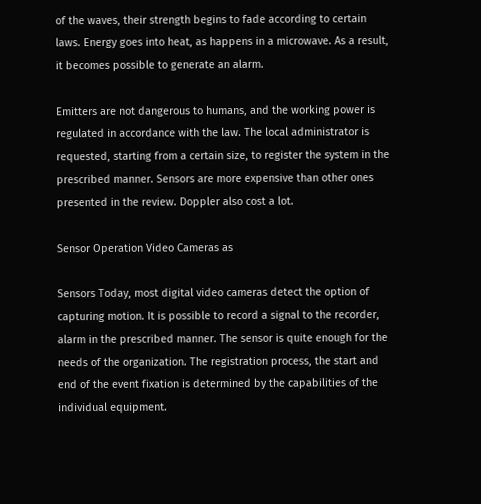of the waves, their strength begins to fade according to certain laws. Energy goes into heat, as happens in a microwave. As a result, it becomes possible to generate an alarm.

Emitters are not dangerous to humans, and the working power is regulated in accordance with the law. The local administrator is requested, starting from a certain size, to register the system in the prescribed manner. Sensors are more expensive than other ones presented in the review. Doppler also cost a lot.

Sensor Operation Video Cameras as

Sensors Today, most digital video cameras detect the option of capturing motion. It is possible to record a signal to the recorder, alarm in the prescribed manner. The sensor is quite enough for the needs of the organization. The registration process, the start and end of the event fixation is determined by the capabilities of the individual equipment.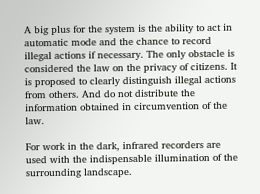A big plus for the system is the ability to act in automatic mode and the chance to record illegal actions if necessary. The only obstacle is considered the law on the privacy of citizens. It is proposed to clearly distinguish illegal actions from others. And do not distribute the information obtained in circumvention of the law.

For work in the dark, infrared recorders are used with the indispensable illumination of the surrounding landscape.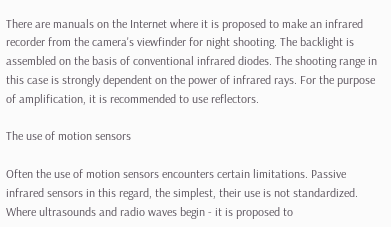There are manuals on the Internet where it is proposed to make an infrared recorder from the camera's viewfinder for night shooting. The backlight is assembled on the basis of conventional infrared diodes. The shooting range in this case is strongly dependent on the power of infrared rays. For the purpose of amplification, it is recommended to use reflectors.

The use of motion sensors

Often the use of motion sensors encounters certain limitations. Passive infrared sensors in this regard, the simplest, their use is not standardized. Where ultrasounds and radio waves begin - it is proposed to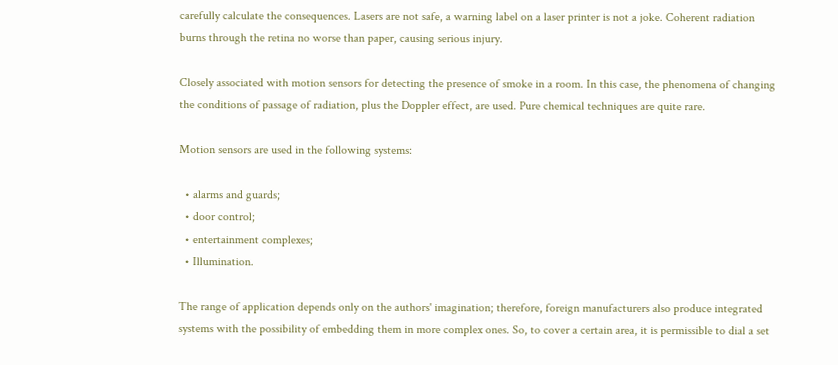carefully calculate the consequences. Lasers are not safe, a warning label on a laser printer is not a joke. Coherent radiation burns through the retina no worse than paper, causing serious injury.

Closely associated with motion sensors for detecting the presence of smoke in a room. In this case, the phenomena of changing the conditions of passage of radiation, plus the Doppler effect, are used. Pure chemical techniques are quite rare.

Motion sensors are used in the following systems:

  • alarms and guards;
  • door control;
  • entertainment complexes;
  • Illumination.

The range of application depends only on the authors' imagination; therefore, foreign manufacturers also produce integrated systems with the possibility of embedding them in more complex ones. So, to cover a certain area, it is permissible to dial a set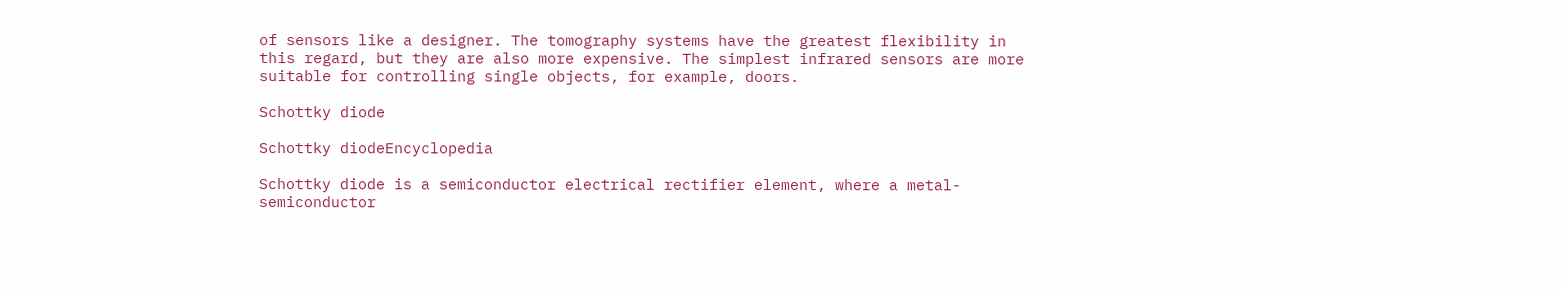of sensors like a designer. The tomography systems have the greatest flexibility in this regard, but they are also more expensive. The simplest infrared sensors are more suitable for controlling single objects, for example, doors.

Schottky diode

Schottky diodeEncyclopedia

Schottky diode is a semiconductor electrical rectifier element, where a metal-semiconductor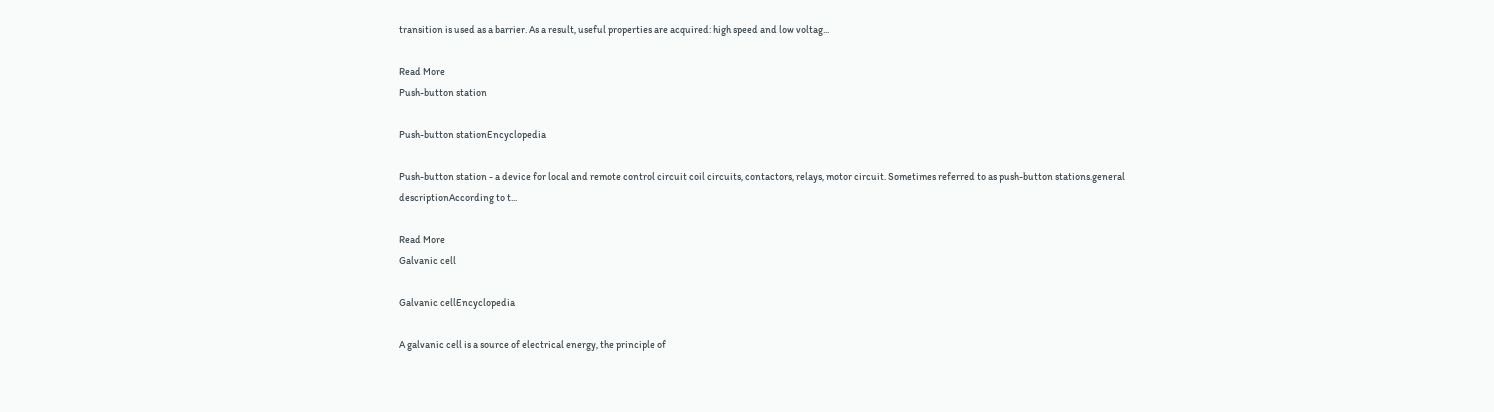transition is used as a barrier. As a result, useful properties are acquired: high speed and low voltag...

Read More
Push-button station

Push-button stationEncyclopedia

Push-button station - a device for local and remote control circuit coil circuits, contactors, relays, motor circuit. Sometimes referred to as push-button stations.general descriptionAccording to t...

Read More
Galvanic cell

Galvanic cellEncyclopedia

A galvanic cell is a source of electrical energy, the principle of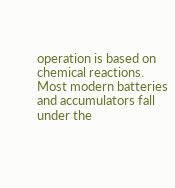operation is based on chemical reactions. Most modern batteries and accumulators fall under the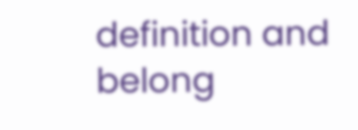definition and belong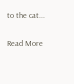to the cat...

Read More